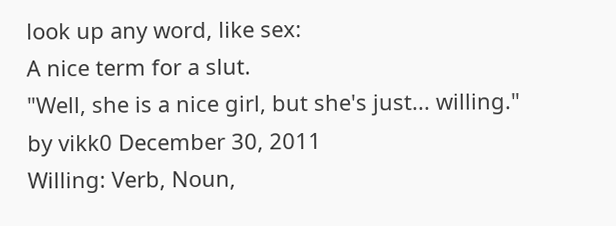look up any word, like sex:
A nice term for a slut.
"Well, she is a nice girl, but she's just... willing."
by vikk0 December 30, 2011
Willing: Verb, Noun,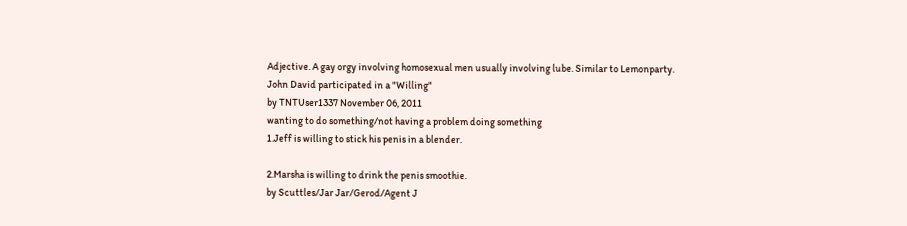Adjective. A gay orgy involving homosexual men usually involving lube. Similar to Lemonparty.
John David participated in a "Willing"
by TNTUser1337 November 06, 2011
wanting to do something/not having a problem doing something
1.Jeff is willing to stick his penis in a blender.

2.Marsha is willing to drink the penis smoothie.
by Scuttles/Jar Jar/Gerod/Agent J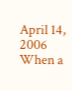April 14, 2006
When a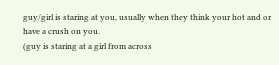guy/girl is staring at you, usually when they think your hot and or have a crush on you.
(guy is staring at a girl from across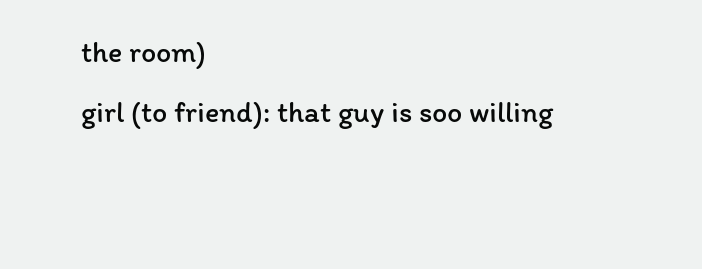the room)
girl (to friend): that guy is soo willing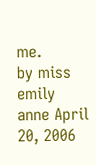me.
by miss emily anne April 20, 2006